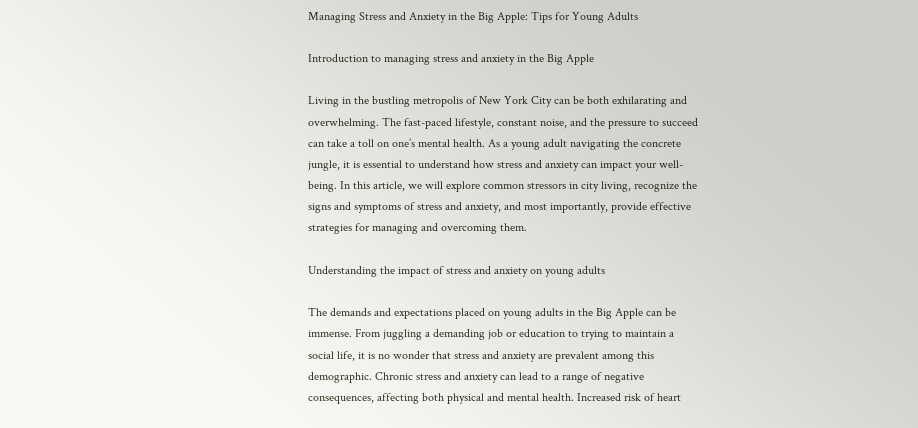Managing Stress and Anxiety in the Big Apple: Tips for Young Adults

Introduction to managing stress and anxiety in the Big Apple

Living in the bustling metropolis of New York City can be both exhilarating and overwhelming. The fast-paced lifestyle, constant noise, and the pressure to succeed can take a toll on one’s mental health. As a young adult navigating the concrete jungle, it is essential to understand how stress and anxiety can impact your well-being. In this article, we will explore common stressors in city living, recognize the signs and symptoms of stress and anxiety, and most importantly, provide effective strategies for managing and overcoming them.

Understanding the impact of stress and anxiety on young adults

The demands and expectations placed on young adults in the Big Apple can be immense. From juggling a demanding job or education to trying to maintain a social life, it is no wonder that stress and anxiety are prevalent among this demographic. Chronic stress and anxiety can lead to a range of negative consequences, affecting both physical and mental health. Increased risk of heart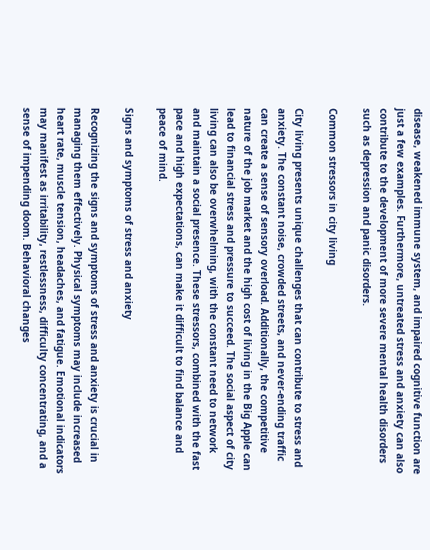disease, weakened immune system, and impaired cognitive function are just a few examples. Furthermore, untreated stress and anxiety can also contribute to the development of more severe mental health disorders such as depression and panic disorders.

Common stressors in city living

City living presents unique challenges that can contribute to stress and anxiety. The constant noise, crowded streets, and never-ending traffic can create a sense of sensory overload. Additionally, the competitive nature of the job market and the high cost of living in the Big Apple can lead to financial stress and pressure to succeed. The social aspect of city living can also be overwhelming, with the constant need to network and maintain a social presence. These stressors, combined with the fast pace and high expectations, can make it difficult to find balance and peace of mind.

Signs and symptoms of stress and anxiety

Recognizing the signs and symptoms of stress and anxiety is crucial in managing them effectively. Physical symptoms may include increased heart rate, muscle tension, headaches, and fatigue. Emotional indicators may manifest as irritability, restlessness, difficulty concentrating, and a sense of impending doom. Behavioral changes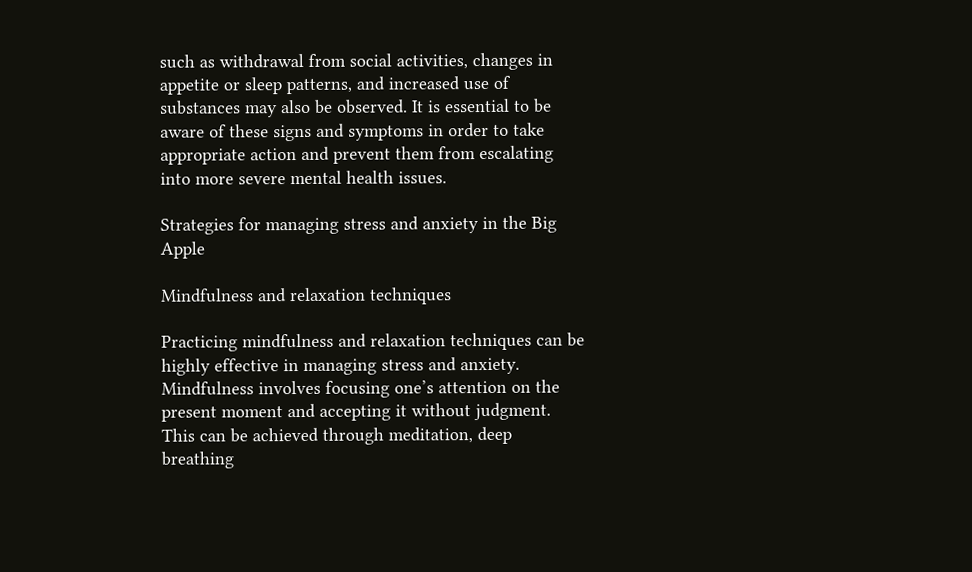such as withdrawal from social activities, changes in appetite or sleep patterns, and increased use of substances may also be observed. It is essential to be aware of these signs and symptoms in order to take appropriate action and prevent them from escalating into more severe mental health issues.

Strategies for managing stress and anxiety in the Big Apple

Mindfulness and relaxation techniques

Practicing mindfulness and relaxation techniques can be highly effective in managing stress and anxiety. Mindfulness involves focusing one’s attention on the present moment and accepting it without judgment. This can be achieved through meditation, deep breathing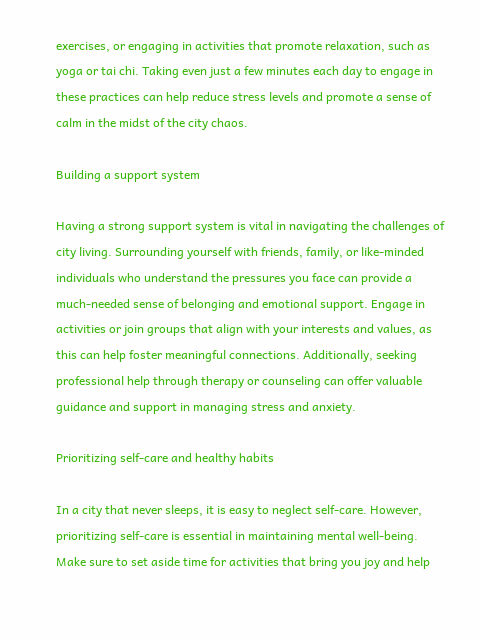exercises, or engaging in activities that promote relaxation, such as yoga or tai chi. Taking even just a few minutes each day to engage in these practices can help reduce stress levels and promote a sense of calm in the midst of the city chaos.

Building a support system

Having a strong support system is vital in navigating the challenges of city living. Surrounding yourself with friends, family, or like-minded individuals who understand the pressures you face can provide a much-needed sense of belonging and emotional support. Engage in activities or join groups that align with your interests and values, as this can help foster meaningful connections. Additionally, seeking professional help through therapy or counseling can offer valuable guidance and support in managing stress and anxiety.

Prioritizing self-care and healthy habits

In a city that never sleeps, it is easy to neglect self-care. However, prioritizing self-care is essential in maintaining mental well-being. Make sure to set aside time for activities that bring you joy and help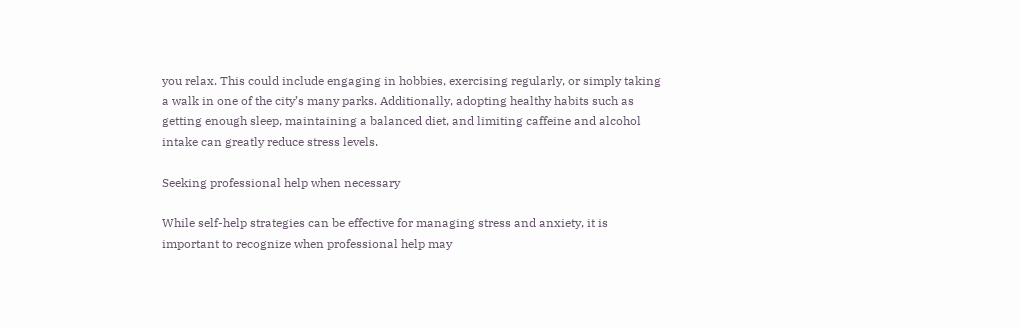you relax. This could include engaging in hobbies, exercising regularly, or simply taking a walk in one of the city’s many parks. Additionally, adopting healthy habits such as getting enough sleep, maintaining a balanced diet, and limiting caffeine and alcohol intake can greatly reduce stress levels.

Seeking professional help when necessary

While self-help strategies can be effective for managing stress and anxiety, it is important to recognize when professional help may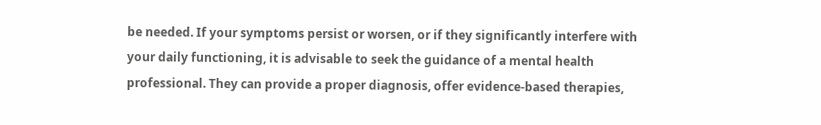be needed. If your symptoms persist or worsen, or if they significantly interfere with your daily functioning, it is advisable to seek the guidance of a mental health professional. They can provide a proper diagnosis, offer evidence-based therapies,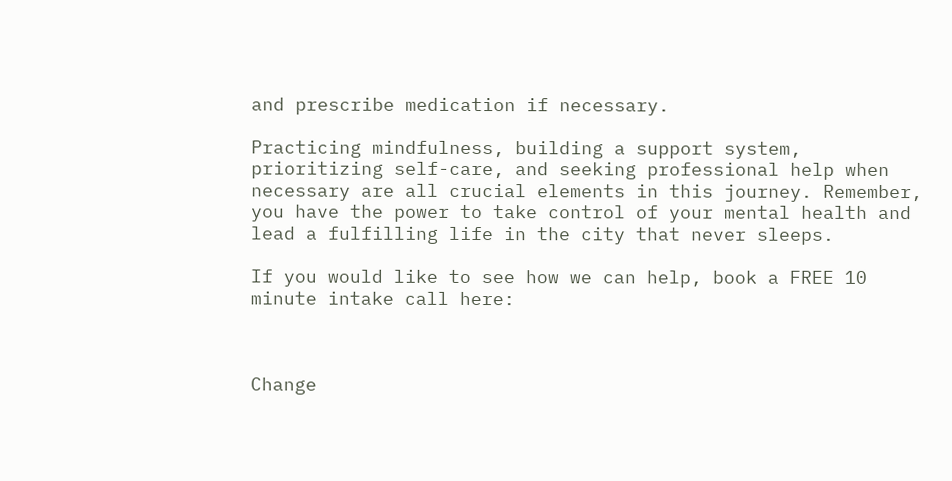and prescribe medication if necessary.

Practicing mindfulness, building a support system, prioritizing self-care, and seeking professional help when necessary are all crucial elements in this journey. Remember, you have the power to take control of your mental health and lead a fulfilling life in the city that never sleeps.

If you would like to see how we can help, book a FREE 10 minute intake call here:



Change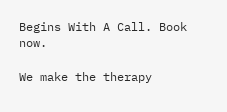Begins With A Call. Book now.

We make the therapy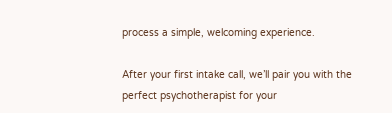process a simple, welcoming experience.

After your first intake call, we’ll pair you with the perfect psychotherapist for your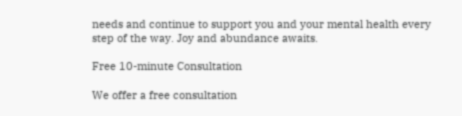needs and continue to support you and your mental health every step of the way. Joy and abundance awaits.

Free 10-minute Consultation

We offer a free consultation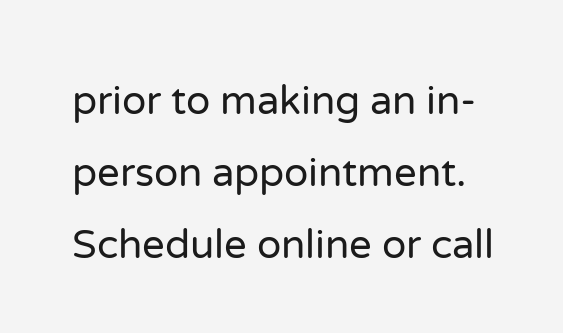prior to making an in-person appointment. Schedule online or call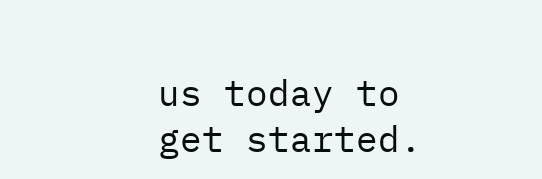us today to get started.